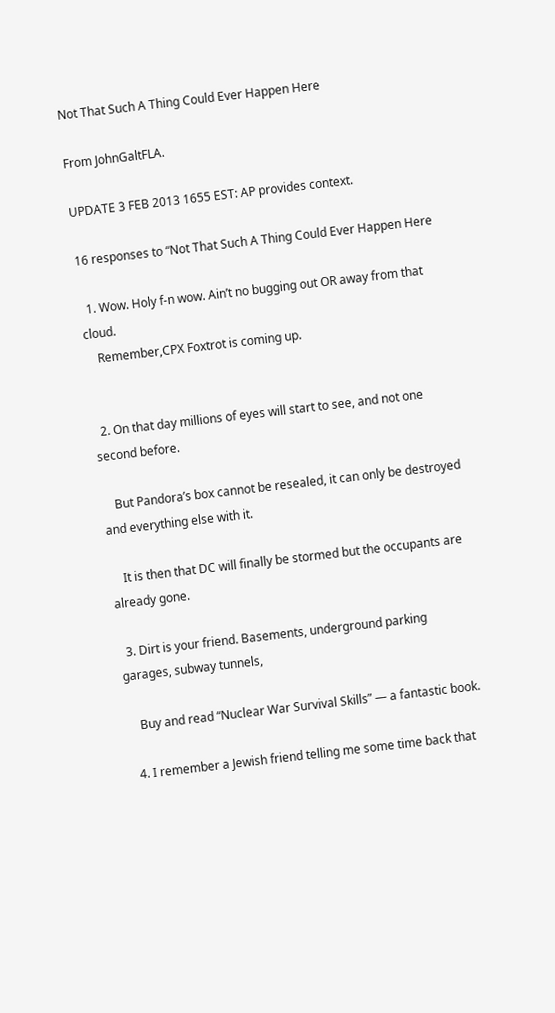Not That Such A Thing Could Ever Happen Here

From JohnGaltFLA.

UPDATE 3 FEB 2013 1655 EST: AP provides context.

16 responses to “Not That Such A Thing Could Ever Happen Here

  1. Wow. Holy f-n wow. Ain’t no bugging out OR away from that cloud.
    Remember,CPX Foxtrot is coming up.


  2. On that day millions of eyes will start to see, and not one second before.

    But Pandora’s box cannot be resealed, it can only be destroyed and everything else with it.

    It is then that DC will finally be stormed but the occupants are already gone.

  3. Dirt is your friend. Basements, underground parking garages, subway tunnels,

    Buy and read “Nuclear War Survival Skills” — a fantastic book.

  4. I remember a Jewish friend telling me some time back that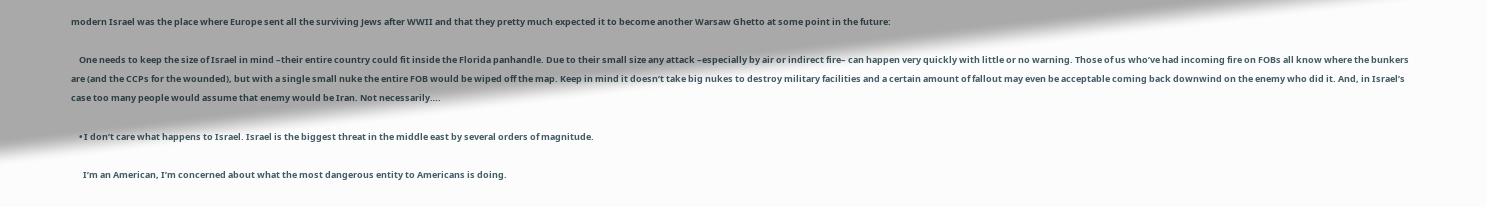modern Israel was the place where Europe sent all the surviving Jews after WWII and that they pretty much expected it to become another Warsaw Ghetto at some point in the future:

    One needs to keep the size of Israel in mind –their entire country could fit inside the Florida panhandle. Due to their small size any attack –especially by air or indirect fire– can happen very quickly with little or no warning. Those of us who’ve had incoming fire on FOBs all know where the bunkers are (and the CCPs for the wounded), but with a single small nuke the entire FOB would be wiped off the map. Keep in mind it doesn’t take big nukes to destroy military facilities and a certain amount of fallout may even be acceptable coming back downwind on the enemy who did it. And, in Israel’s case too many people would assume that enemy would be Iran. Not necessarily….

    • I don’t care what happens to Israel. Israel is the biggest threat in the middle east by several orders of magnitude.

      I’m an American, I’m concerned about what the most dangerous entity to Americans is doing.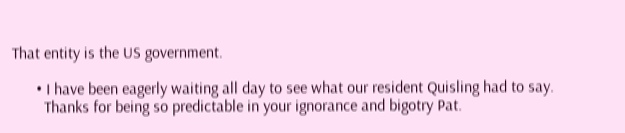That entity is the US government.

      • I have been eagerly waiting all day to see what our resident Quisling had to say.
        Thanks for being so predictable in your ignorance and bigotry Pat.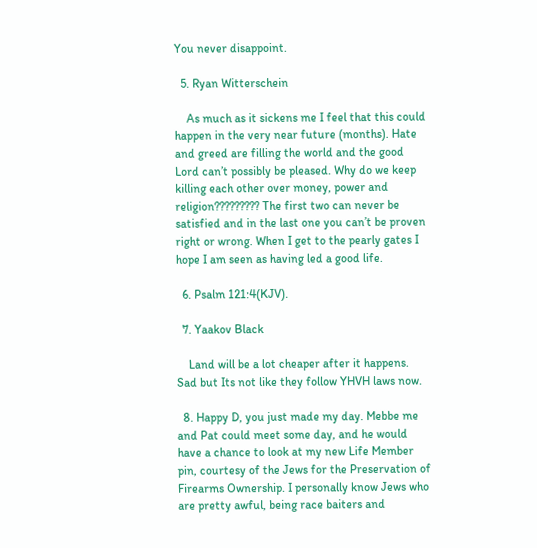You never disappoint.

  5. Ryan Witterschein

    As much as it sickens me I feel that this could happen in the very near future (months). Hate and greed are filling the world and the good Lord can’t possibly be pleased. Why do we keep killing each other over money, power and religion????????? The first two can never be satisfied and in the last one you can’t be proven right or wrong. When I get to the pearly gates I hope I am seen as having led a good life.

  6. Psalm 121:4(KJV).

  7. Yaakov Black

    Land will be a lot cheaper after it happens. Sad but Its not like they follow YHVH laws now.

  8. Happy D, you just made my day. Mebbe me and Pat could meet some day, and he would have a chance to look at my new Life Member pin, courtesy of the Jews for the Preservation of Firearms Ownership. I personally know Jews who are pretty awful, being race baiters and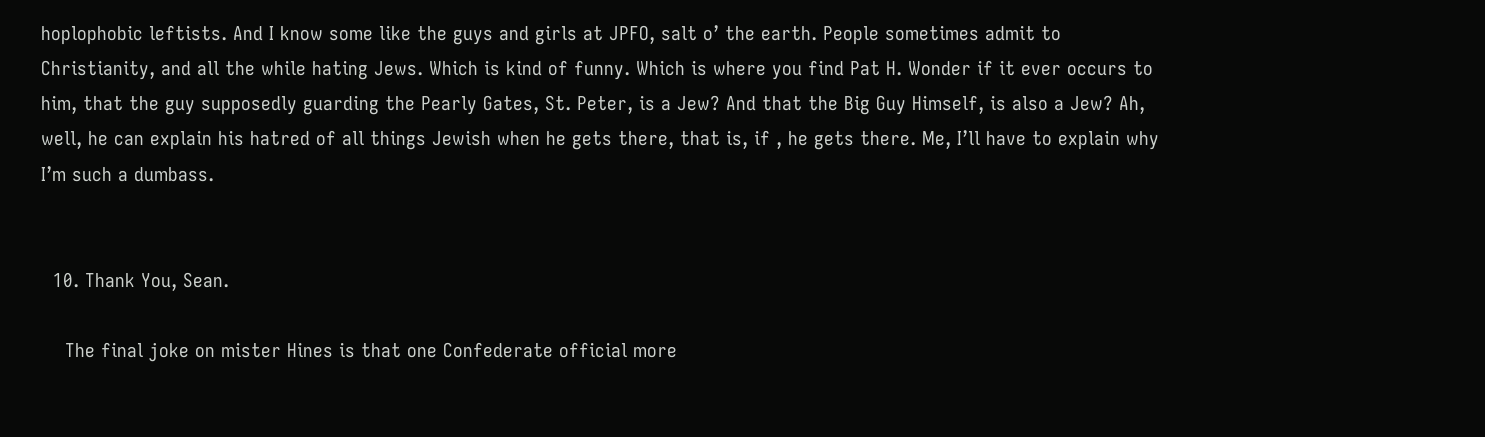hoplophobic leftists. And I know some like the guys and girls at JPFO, salt o’ the earth. People sometimes admit to Christianity, and all the while hating Jews. Which is kind of funny. Which is where you find Pat H. Wonder if it ever occurs to him, that the guy supposedly guarding the Pearly Gates, St. Peter, is a Jew? And that the Big Guy Himself, is also a Jew? Ah, well, he can explain his hatred of all things Jewish when he gets there, that is, if , he gets there. Me, I’ll have to explain why I’m such a dumbass.


  10. Thank You, Sean.

    The final joke on mister Hines is that one Confederate official more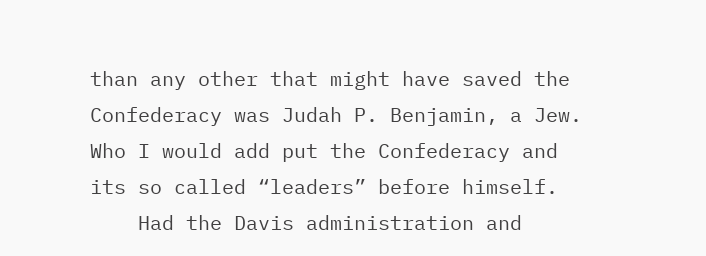than any other that might have saved the Confederacy was Judah P. Benjamin, a Jew. Who I would add put the Confederacy and its so called “leaders” before himself.
    Had the Davis administration and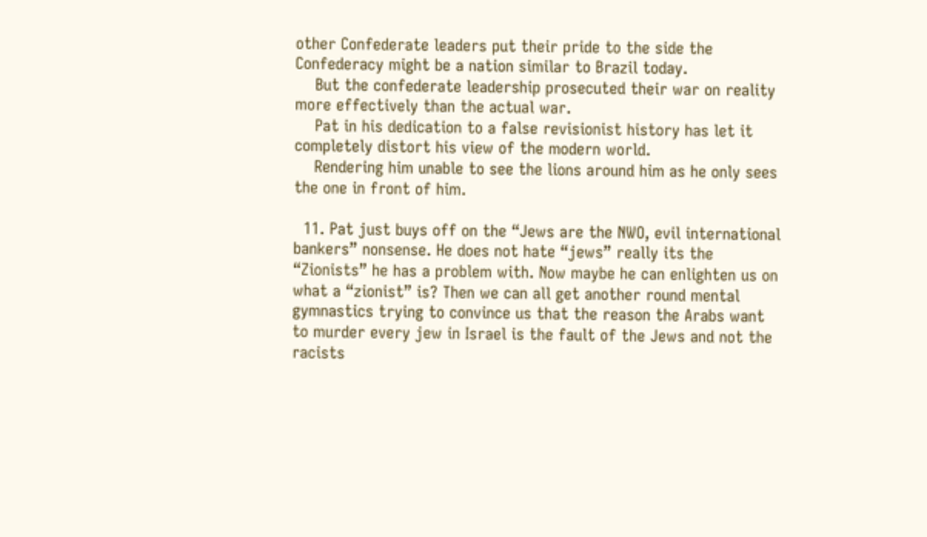other Confederate leaders put their pride to the side the Confederacy might be a nation similar to Brazil today.
    But the confederate leadership prosecuted their war on reality more effectively than the actual war.
    Pat in his dedication to a false revisionist history has let it completely distort his view of the modern world.
    Rendering him unable to see the lions around him as he only sees the one in front of him.

  11. Pat just buys off on the “Jews are the NWO, evil international bankers” nonsense. He does not hate “jews” really its the “Zionists” he has a problem with. Now maybe he can enlighten us on what a “zionist” is? Then we can all get another round mental gymnastics trying to convince us that the reason the Arabs want to murder every jew in Israel is the fault of the Jews and not the racists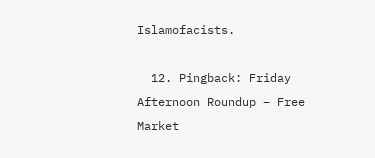Islamofacists.

  12. Pingback: Friday Afternoon Roundup – Free Market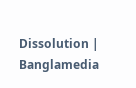Dissolution | Banglamedia